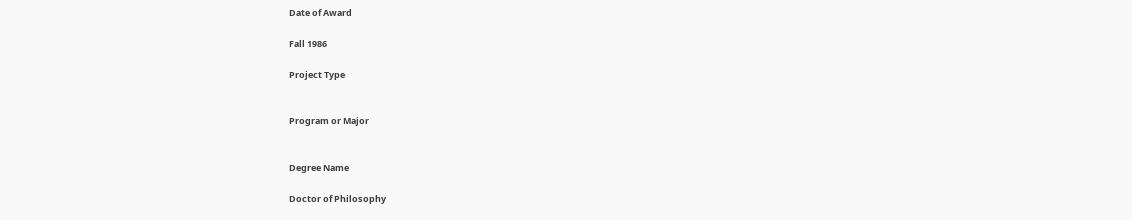Date of Award

Fall 1986

Project Type


Program or Major


Degree Name

Doctor of Philosophy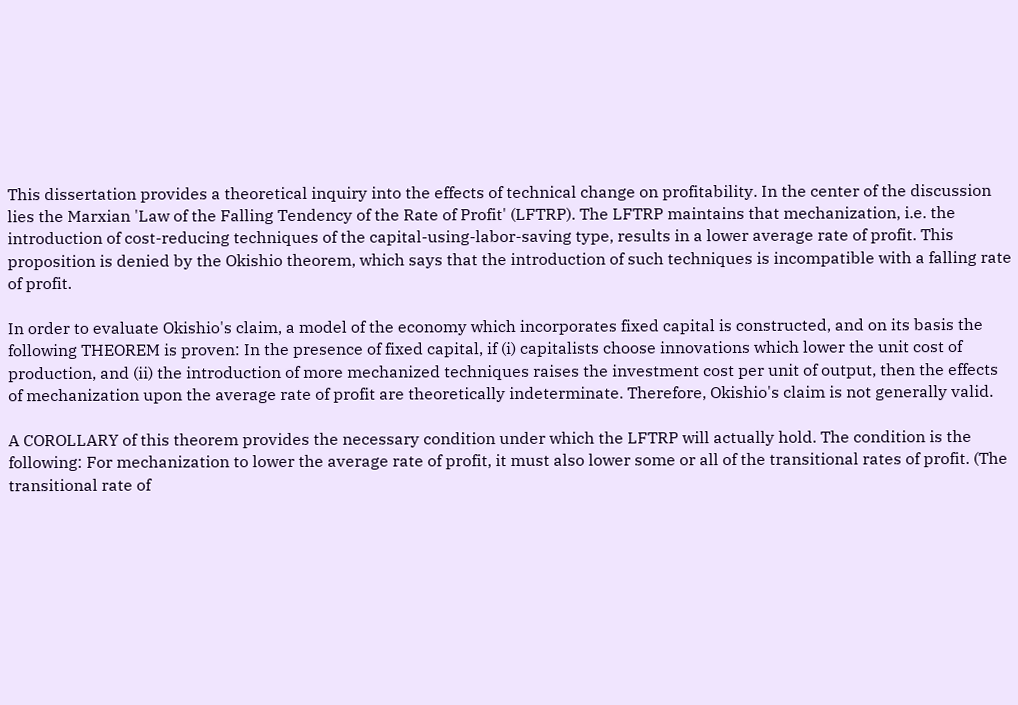This dissertation provides a theoretical inquiry into the effects of technical change on profitability. In the center of the discussion lies the Marxian 'Law of the Falling Tendency of the Rate of Profit' (LFTRP). The LFTRP maintains that mechanization, i.e. the introduction of cost-reducing techniques of the capital-using-labor-saving type, results in a lower average rate of profit. This proposition is denied by the Okishio theorem, which says that the introduction of such techniques is incompatible with a falling rate of profit.

In order to evaluate Okishio's claim, a model of the economy which incorporates fixed capital is constructed, and on its basis the following THEOREM is proven: In the presence of fixed capital, if (i) capitalists choose innovations which lower the unit cost of production, and (ii) the introduction of more mechanized techniques raises the investment cost per unit of output, then the effects of mechanization upon the average rate of profit are theoretically indeterminate. Therefore, Okishio's claim is not generally valid.

A COROLLARY of this theorem provides the necessary condition under which the LFTRP will actually hold. The condition is the following: For mechanization to lower the average rate of profit, it must also lower some or all of the transitional rates of profit. (The transitional rate of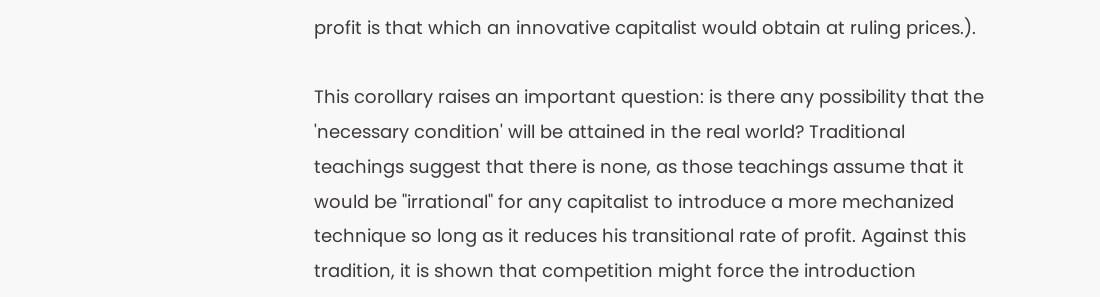profit is that which an innovative capitalist would obtain at ruling prices.).

This corollary raises an important question: is there any possibility that the 'necessary condition' will be attained in the real world? Traditional teachings suggest that there is none, as those teachings assume that it would be "irrational" for any capitalist to introduce a more mechanized technique so long as it reduces his transitional rate of profit. Against this tradition, it is shown that competition might force the introduction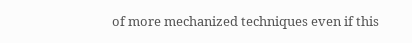of more mechanized techniques even if this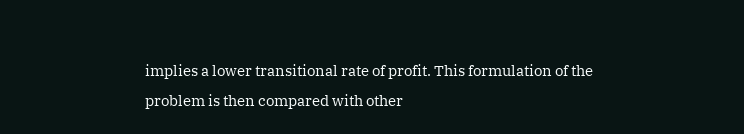implies a lower transitional rate of profit. This formulation of the problem is then compared with other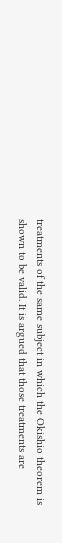treatments of the same subject in which the Okishio theorem is shown to be valid. It is argued that those treatments are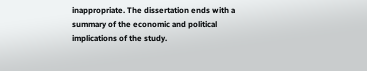inappropriate. The dissertation ends with a summary of the economic and political implications of the study.